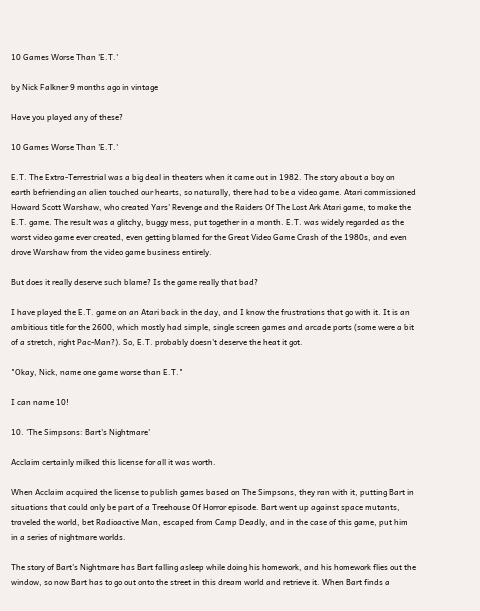10 Games Worse Than 'E.T.'

by Nick Falkner 9 months ago in vintage

Have you played any of these?

10 Games Worse Than 'E.T.'

E.T. The Extra-Terrestrial was a big deal in theaters when it came out in 1982. The story about a boy on earth befriending an alien touched our hearts, so naturally, there had to be a video game. Atari commissioned Howard Scott Warshaw, who created Yars' Revenge and the Raiders Of The Lost Ark Atari game, to make the E.T. game. The result was a glitchy, buggy mess, put together in a month. E.T. was widely regarded as the worst video game ever created, even getting blamed for the Great Video Game Crash of the 1980s, and even drove Warshaw from the video game business entirely.

But does it really deserve such blame? Is the game really that bad?

I have played the E.T. game on an Atari back in the day, and I know the frustrations that go with it. It is an ambitious title for the 2600, which mostly had simple, single screen games and arcade ports (some were a bit of a stretch, right Pac-Man?). So, E.T. probably doesn't deserve the heat it got.

"Okay, Nick, name one game worse than E.T."

I can name 10!

10. 'The Simpsons: Bart's Nightmare'

Acclaim certainly milked this license for all it was worth.

When Acclaim acquired the license to publish games based on The Simpsons, they ran with it, putting Bart in situations that could only be part of a Treehouse Of Horror episode. Bart went up against space mutants, traveled the world, bet Radioactive Man, escaped from Camp Deadly, and in the case of this game, put him in a series of nightmare worlds.

The story of Bart's Nightmare has Bart falling asleep while doing his homework, and his homework flies out the window, so now Bart has to go out onto the street in this dream world and retrieve it. When Bart finds a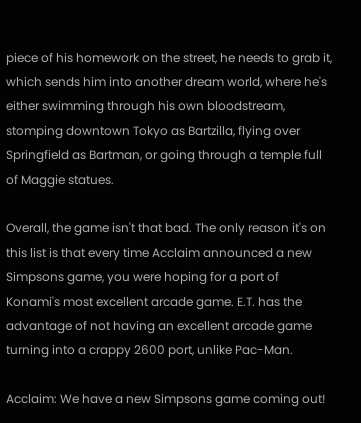piece of his homework on the street, he needs to grab it, which sends him into another dream world, where he's either swimming through his own bloodstream, stomping downtown Tokyo as Bartzilla, flying over Springfield as Bartman, or going through a temple full of Maggie statues.

Overall, the game isn't that bad. The only reason it's on this list is that every time Acclaim announced a new Simpsons game, you were hoping for a port of Konami's most excellent arcade game. E.T. has the advantage of not having an excellent arcade game turning into a crappy 2600 port, unlike Pac-Man.

Acclaim: We have a new Simpsons game coming out!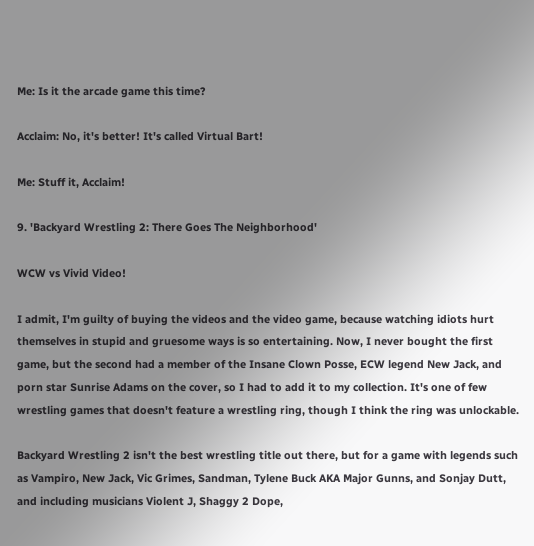Me: Is it the arcade game this time?

Acclaim: No, it's better! It's called Virtual Bart!

Me: Stuff it, Acclaim!

9. 'Backyard Wrestling 2: There Goes The Neighborhood'

WCW vs Vivid Video!

I admit, I'm guilty of buying the videos and the video game, because watching idiots hurt themselves in stupid and gruesome ways is so entertaining. Now, I never bought the first game, but the second had a member of the Insane Clown Posse, ECW legend New Jack, and porn star Sunrise Adams on the cover, so I had to add it to my collection. It's one of few wrestling games that doesn't feature a wrestling ring, though I think the ring was unlockable.

Backyard Wrestling 2 isn't the best wrestling title out there, but for a game with legends such as Vampiro, New Jack, Vic Grimes, Sandman, Tylene Buck AKA Major Gunns, and Sonjay Dutt, and including musicians Violent J, Shaggy 2 Dope,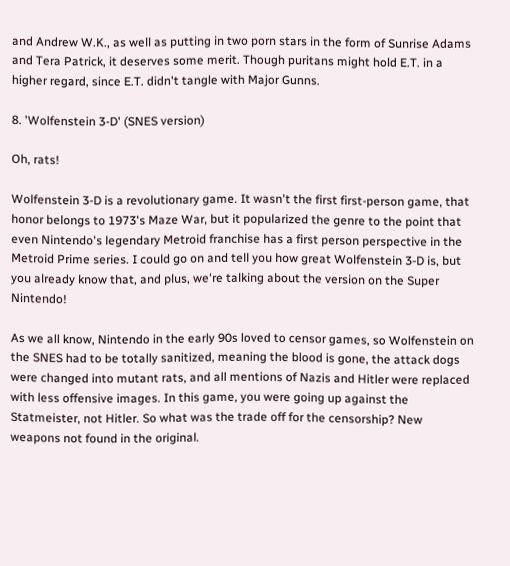and Andrew W.K., as well as putting in two porn stars in the form of Sunrise Adams and Tera Patrick, it deserves some merit. Though puritans might hold E.T. in a higher regard, since E.T. didn't tangle with Major Gunns.

8. 'Wolfenstein 3-D' (SNES version)

Oh, rats!

Wolfenstein 3-D is a revolutionary game. It wasn't the first first-person game, that honor belongs to 1973's Maze War, but it popularized the genre to the point that even Nintendo's legendary Metroid franchise has a first person perspective in the Metroid Prime series. I could go on and tell you how great Wolfenstein 3-D is, but you already know that, and plus, we're talking about the version on the Super Nintendo!

As we all know, Nintendo in the early 90s loved to censor games, so Wolfenstein on the SNES had to be totally sanitized, meaning the blood is gone, the attack dogs were changed into mutant rats, and all mentions of Nazis and Hitler were replaced with less offensive images. In this game, you were going up against the Statmeister, not Hitler. So what was the trade off for the censorship? New weapons not found in the original.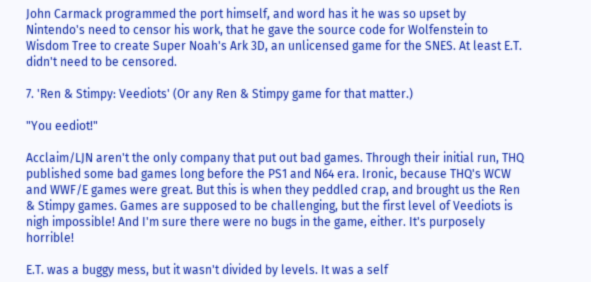John Carmack programmed the port himself, and word has it he was so upset by Nintendo's need to censor his work, that he gave the source code for Wolfenstein to Wisdom Tree to create Super Noah's Ark 3D, an unlicensed game for the SNES. At least E.T. didn't need to be censored.

7. 'Ren & Stimpy: Veediots' (Or any Ren & Stimpy game for that matter.)

"You eediot!"

Acclaim/LJN aren't the only company that put out bad games. Through their initial run, THQ published some bad games long before the PS1 and N64 era. Ironic, because THQ's WCW and WWF/E games were great. But this is when they peddled crap, and brought us the Ren & Stimpy games. Games are supposed to be challenging, but the first level of Veediots is nigh impossible! And I'm sure there were no bugs in the game, either. It's purposely horrible!

E.T. was a buggy mess, but it wasn't divided by levels. It was a self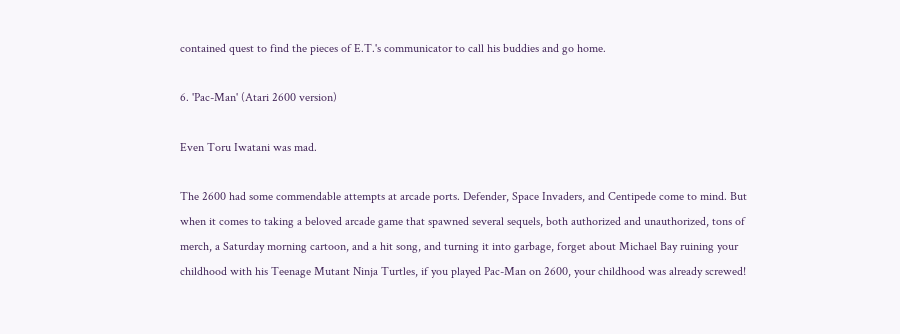contained quest to find the pieces of E.T.'s communicator to call his buddies and go home.

6. 'Pac-Man' (Atari 2600 version)

Even Toru Iwatani was mad.

The 2600 had some commendable attempts at arcade ports. Defender, Space Invaders, and Centipede come to mind. But when it comes to taking a beloved arcade game that spawned several sequels, both authorized and unauthorized, tons of merch, a Saturday morning cartoon, and a hit song, and turning it into garbage, forget about Michael Bay ruining your childhood with his Teenage Mutant Ninja Turtles, if you played Pac-Man on 2600, your childhood was already screwed!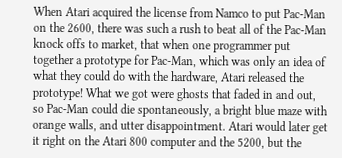When Atari acquired the license from Namco to put Pac-Man on the 2600, there was such a rush to beat all of the Pac-Man knock offs to market, that when one programmer put together a prototype for Pac-Man, which was only an idea of what they could do with the hardware, Atari released the prototype! What we got were ghosts that faded in and out, so Pac-Man could die spontaneously, a bright blue maze with orange walls, and utter disappointment. Atari would later get it right on the Atari 800 computer and the 5200, but the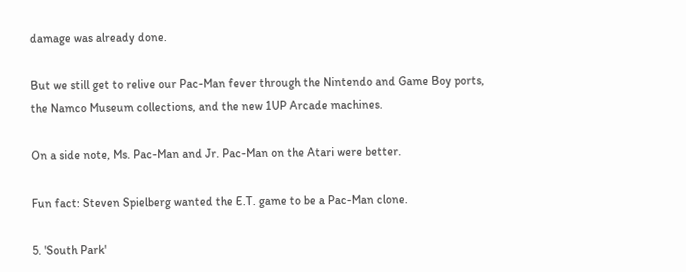damage was already done.

But we still get to relive our Pac-Man fever through the Nintendo and Game Boy ports, the Namco Museum collections, and the new 1UP Arcade machines.

On a side note, Ms. Pac-Man and Jr. Pac-Man on the Atari were better.

Fun fact: Steven Spielberg wanted the E.T. game to be a Pac-Man clone.

5. 'South Park'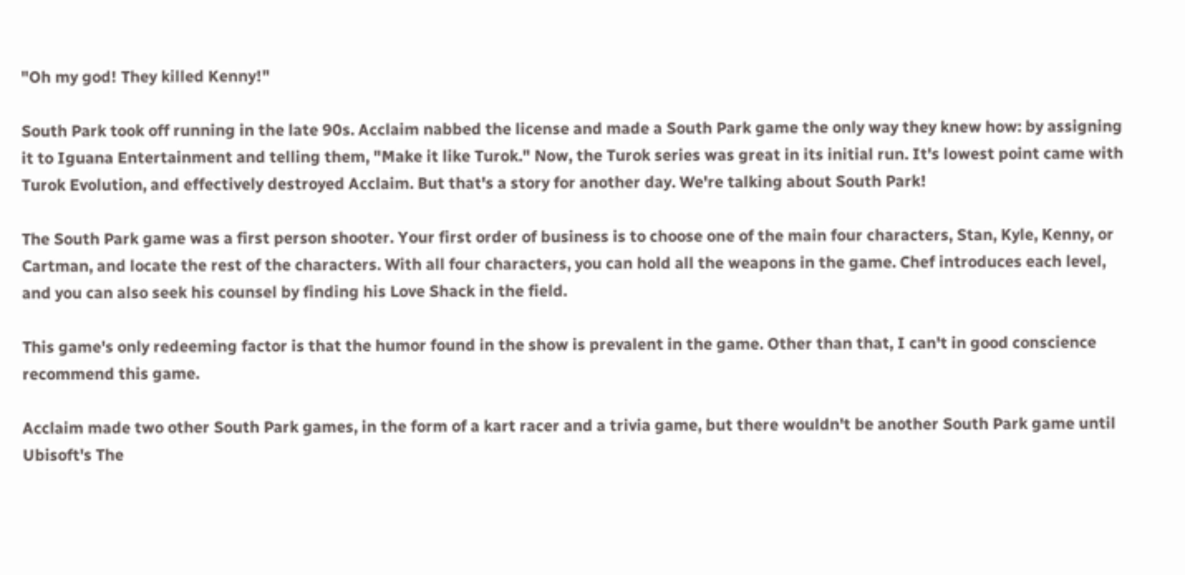"Oh my god! They killed Kenny!"

South Park took off running in the late 90s. Acclaim nabbed the license and made a South Park game the only way they knew how: by assigning it to Iguana Entertainment and telling them, "Make it like Turok." Now, the Turok series was great in its initial run. It's lowest point came with Turok Evolution, and effectively destroyed Acclaim. But that's a story for another day. We're talking about South Park!

The South Park game was a first person shooter. Your first order of business is to choose one of the main four characters, Stan, Kyle, Kenny, or Cartman, and locate the rest of the characters. With all four characters, you can hold all the weapons in the game. Chef introduces each level, and you can also seek his counsel by finding his Love Shack in the field.

This game's only redeeming factor is that the humor found in the show is prevalent in the game. Other than that, I can't in good conscience recommend this game.

Acclaim made two other South Park games, in the form of a kart racer and a trivia game, but there wouldn't be another South Park game until Ubisoft's The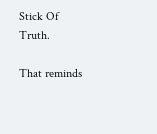Stick Of Truth.

That reminds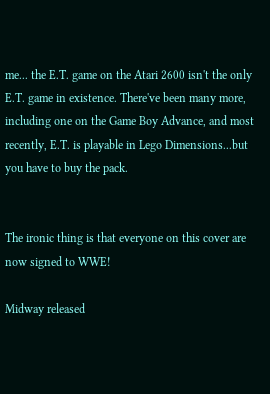me... the E.T. game on the Atari 2600 isn't the only E.T. game in existence. There've been many more, including one on the Game Boy Advance, and most recently, E.T. is playable in Lego Dimensions...but you have to buy the pack.


The ironic thing is that everyone on this cover are now signed to WWE!

Midway released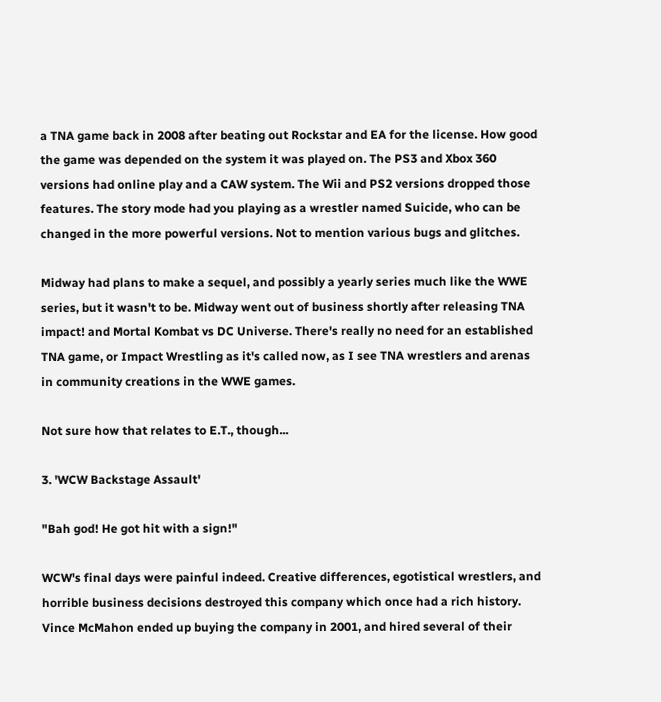a TNA game back in 2008 after beating out Rockstar and EA for the license. How good the game was depended on the system it was played on. The PS3 and Xbox 360 versions had online play and a CAW system. The Wii and PS2 versions dropped those features. The story mode had you playing as a wrestler named Suicide, who can be changed in the more powerful versions. Not to mention various bugs and glitches.

Midway had plans to make a sequel, and possibly a yearly series much like the WWE series, but it wasn't to be. Midway went out of business shortly after releasing TNA impact! and Mortal Kombat vs DC Universe. There's really no need for an established TNA game, or Impact Wrestling as it's called now, as I see TNA wrestlers and arenas in community creations in the WWE games.

Not sure how that relates to E.T., though...

3. 'WCW Backstage Assault'

"Bah god! He got hit with a sign!"

WCW's final days were painful indeed. Creative differences, egotistical wrestlers, and horrible business decisions destroyed this company which once had a rich history. Vince McMahon ended up buying the company in 2001, and hired several of their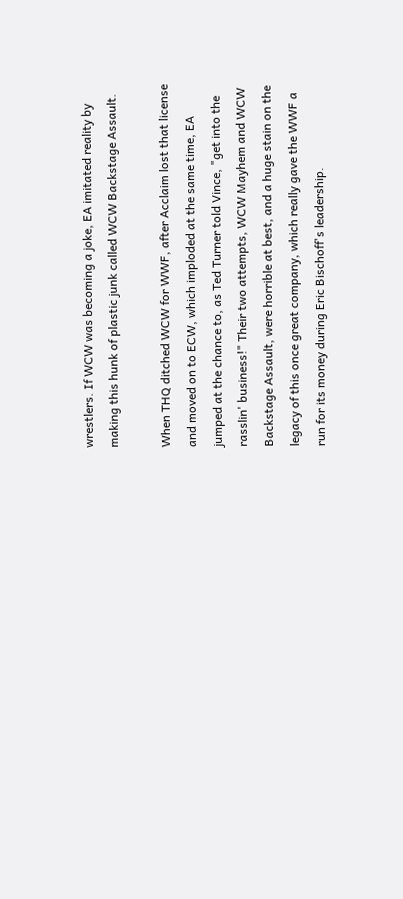wrestlers. If WCW was becoming a joke, EA imitated reality by making this hunk of plastic junk called WCW Backstage Assault.

When THQ ditched WCW for WWF, after Acclaim lost that license and moved on to ECW, which imploded at the same time, EA jumped at the chance to, as Ted Turner told Vince, "get into the rasslin' business!" Their two attempts, WCW Mayhem and WCW Backstage Assault, were horrible at best, and a huge stain on the legacy of this once great company, which really gave the WWF a run for its money during Eric Bischoff's leadership.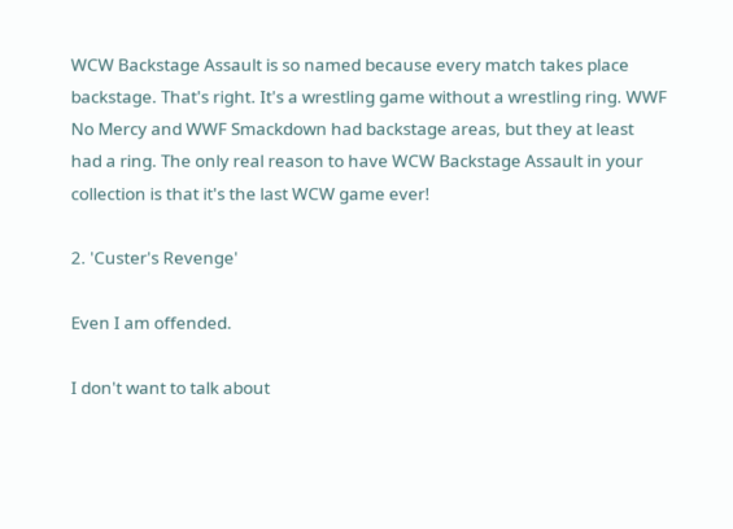WCW Backstage Assault is so named because every match takes place backstage. That's right. It's a wrestling game without a wrestling ring. WWF No Mercy and WWF Smackdown had backstage areas, but they at least had a ring. The only real reason to have WCW Backstage Assault in your collection is that it's the last WCW game ever!

2. 'Custer's Revenge'

Even I am offended.

I don't want to talk about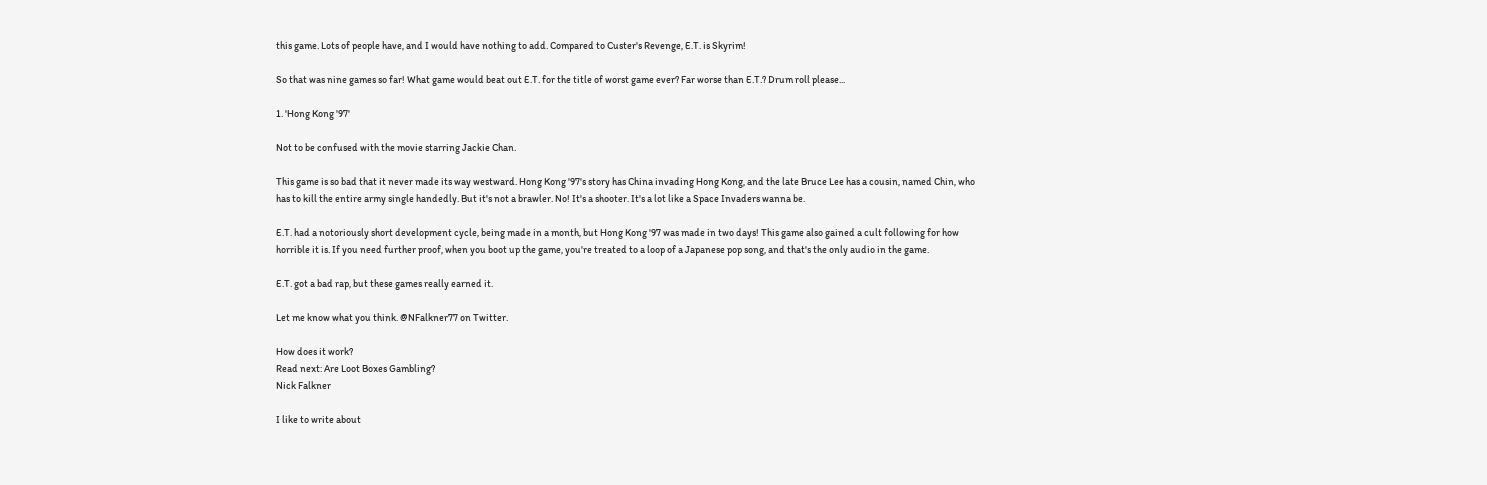this game. Lots of people have, and I would have nothing to add. Compared to Custer's Revenge, E.T. is Skyrim!

So that was nine games so far! What game would beat out E.T. for the title of worst game ever? Far worse than E.T.? Drum roll please...

1. 'Hong Kong '97'

Not to be confused with the movie starring Jackie Chan.

This game is so bad that it never made its way westward. Hong Kong '97's story has China invading Hong Kong, and the late Bruce Lee has a cousin, named Chin, who has to kill the entire army single handedly. But it's not a brawler. No! It's a shooter. It's a lot like a Space Invaders wanna be.

E.T. had a notoriously short development cycle, being made in a month, but Hong Kong '97 was made in two days! This game also gained a cult following for how horrible it is. If you need further proof, when you boot up the game, you're treated to a loop of a Japanese pop song, and that's the only audio in the game.

E.T. got a bad rap, but these games really earned it.

Let me know what you think. @NFalkner77 on Twitter.

How does it work?
Read next: Are Loot Boxes Gambling?
Nick Falkner

I like to write about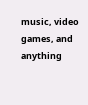music, video games, and anything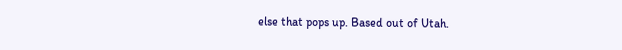else that pops up. Based out of Utah.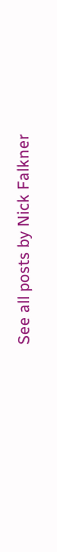See all posts by Nick Falkner